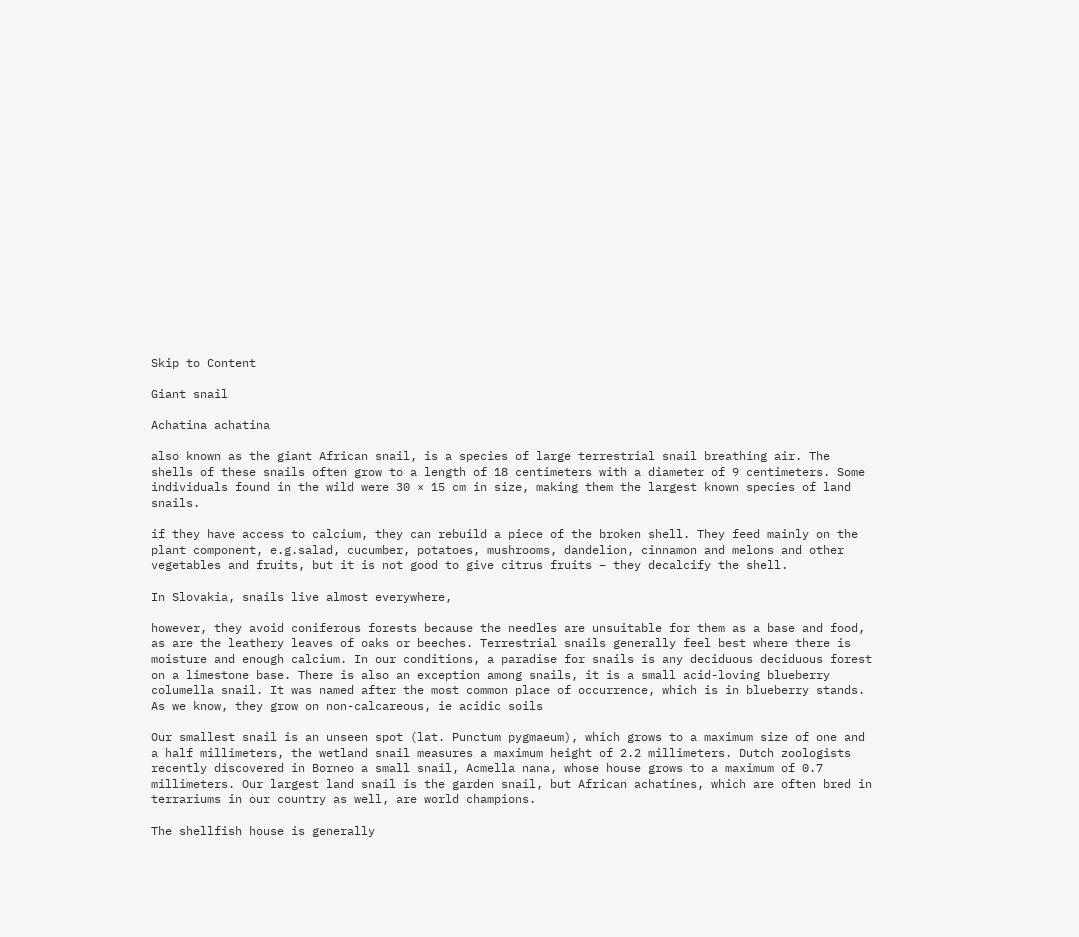Skip to Content

Giant snail

Achatina achatina

also known as the giant African snail, is a species of large terrestrial snail breathing air. The shells of these snails often grow to a length of 18 centimeters with a diameter of 9 centimeters. Some individuals found in the wild were 30 × 15 cm in size, making them the largest known species of land snails.

if they have access to calcium, they can rebuild a piece of the broken shell. They feed mainly on the plant component, e.g.salad, cucumber, potatoes, mushrooms, dandelion, cinnamon and melons and other vegetables and fruits, but it is not good to give citrus fruits – they decalcify the shell.

In Slovakia, snails live almost everywhere,

however, they avoid coniferous forests because the needles are unsuitable for them as a base and food, as are the leathery leaves of oaks or beeches. Terrestrial snails generally feel best where there is moisture and enough calcium. In our conditions, a paradise for snails is any deciduous deciduous forest on a limestone base. There is also an exception among snails, it is a small acid-loving blueberry columella snail. It was named after the most common place of occurrence, which is in blueberry stands. As we know, they grow on non-calcareous, ie acidic soils

Our smallest snail is an unseen spot (lat. Punctum pygmaeum), which grows to a maximum size of one and a half millimeters, the wetland snail measures a maximum height of 2.2 millimeters. Dutch zoologists recently discovered in Borneo a small snail, Acmella nana, whose house grows to a maximum of 0.7 millimeters. Our largest land snail is the garden snail, but African achatines, which are often bred in terrariums in our country as well, are world champions.

The shellfish house is generally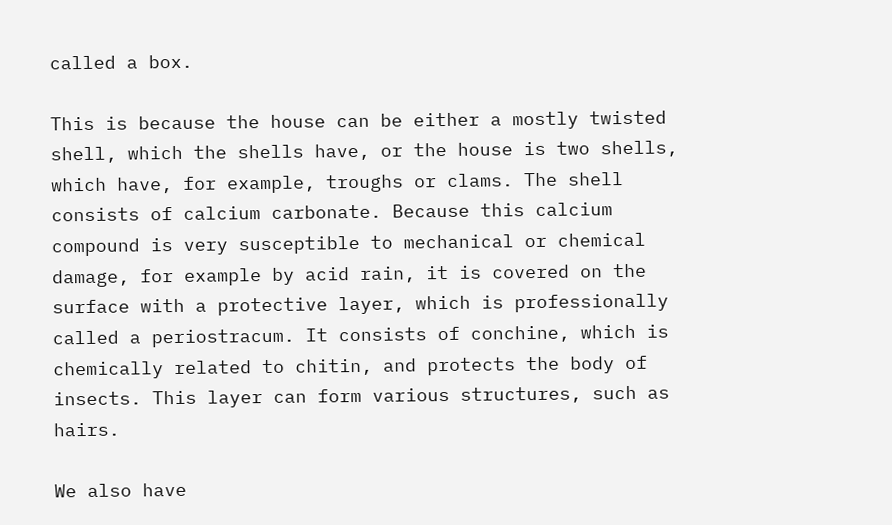called a box.

This is because the house can be either a mostly twisted shell, which the shells have, or the house is two shells, which have, for example, troughs or clams. The shell consists of calcium carbonate. Because this calcium compound is very susceptible to mechanical or chemical damage, for example by acid rain, it is covered on the surface with a protective layer, which is professionally called a periostracum. It consists of conchine, which is chemically related to chitin, and protects the body of insects. This layer can form various structures, such as hairs.

We also have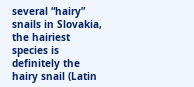several “hairy” snails in Slovakia, the hairiest species is definitely the hairy snail (Latin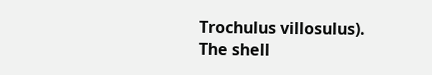Trochulus villosulus). The shell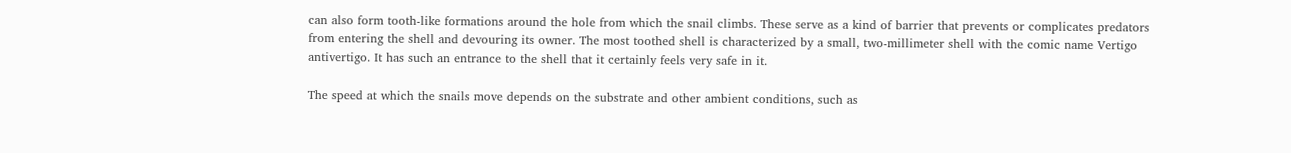can also form tooth-like formations around the hole from which the snail climbs. These serve as a kind of barrier that prevents or complicates predators from entering the shell and devouring its owner. The most toothed shell is characterized by a small, two-millimeter shell with the comic name Vertigo antivertigo. It has such an entrance to the shell that it certainly feels very safe in it.

The speed at which the snails move depends on the substrate and other ambient conditions, such as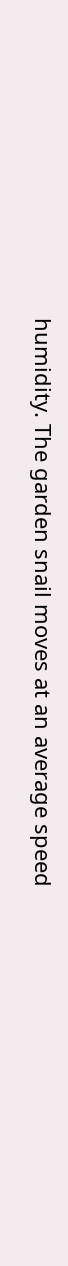humidity. The garden snail moves at an average speed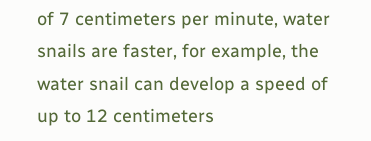of 7 centimeters per minute, water snails are faster, for example, the water snail can develop a speed of up to 12 centimeters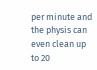per minute and the physis can even clean up to 20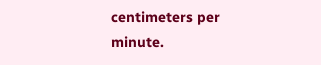centimeters per minute.